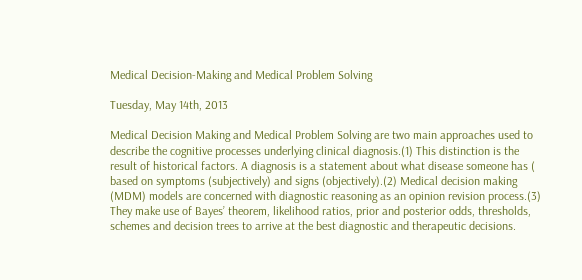Medical Decision-Making and Medical Problem Solving

Tuesday, May 14th, 2013

Medical Decision Making and Medical Problem Solving are two main approaches used to describe the cognitive processes underlying clinical diagnosis.(1) This distinction is the result of historical factors. A diagnosis is a statement about what disease someone has ( based on symptoms (subjectively) and signs (objectively).(2) Medical decision making (MDM) models are concerned with diagnostic reasoning as an opinion revision process.(3) They make use of Bayes’ theorem, likelihood ratios, prior and posterior odds, thresholds, schemes and decision trees to arrive at the best diagnostic and therapeutic decisions.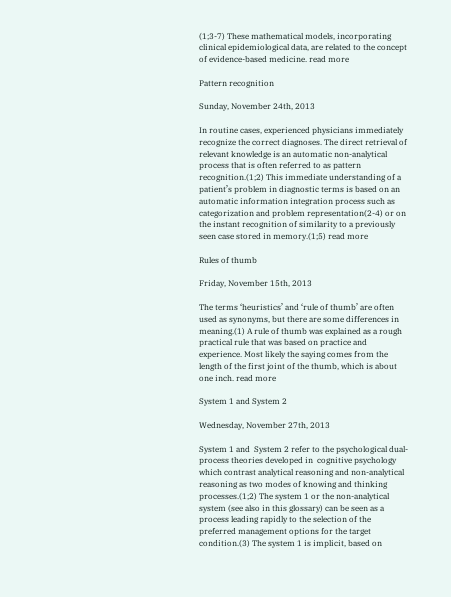(1;3-7) These mathematical models, incorporating clinical epidemiological data, are related to the concept of evidence-based medicine. read more

Pattern recognition

Sunday, November 24th, 2013

In routine cases, experienced physicians immediately recognize the correct diagnoses. The direct retrieval of relevant knowledge is an automatic non-analytical process that is often referred to as pattern recognition.(1;2) This immediate understanding of a patient’s problem in diagnostic terms is based on an automatic information integration process such as categorization and problem representation(2-4) or on the instant recognition of similarity to a previously seen case stored in memory.(1;5) read more

Rules of thumb

Friday, November 15th, 2013

The terms ‘heuristics’ and ‘rule of thumb’ are often used as synonyms, but there are some differences in meaning.(1) A rule of thumb was explained as a rough practical rule that was based on practice and experience. Most likely the saying comes from the length of the first joint of the thumb, which is about one inch. read more

System 1 and System 2

Wednesday, November 27th, 2013

System 1 and  System 2 refer to the psychological dual-process theories developed in  cognitive psychology which contrast analytical reasoning and non-analytical reasoning as two modes of knowing and thinking processes.(1;2) The system 1 or the non-analytical system (see also in this glossary) can be seen as a process leading rapidly to the selection of the preferred management options for the target condition.(3) The system 1 is implicit, based on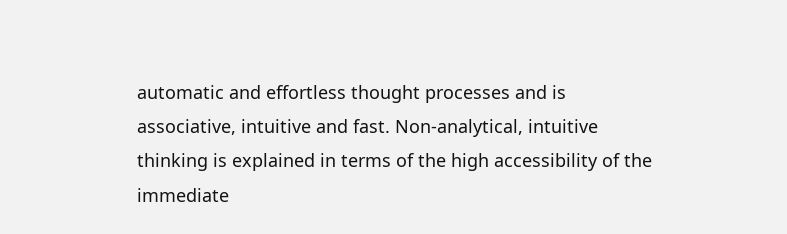automatic and effortless thought processes and is associative, intuitive and fast. Non-analytical, intuitive thinking is explained in terms of the high accessibility of the immediate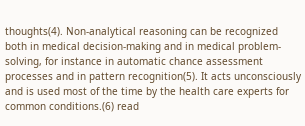thoughts(4). Non-analytical reasoning can be recognized both in medical decision-making and in medical problem-solving, for instance in automatic chance assessment processes and in pattern recognition(5). It acts unconsciously and is used most of the time by the health care experts for common conditions.(6) read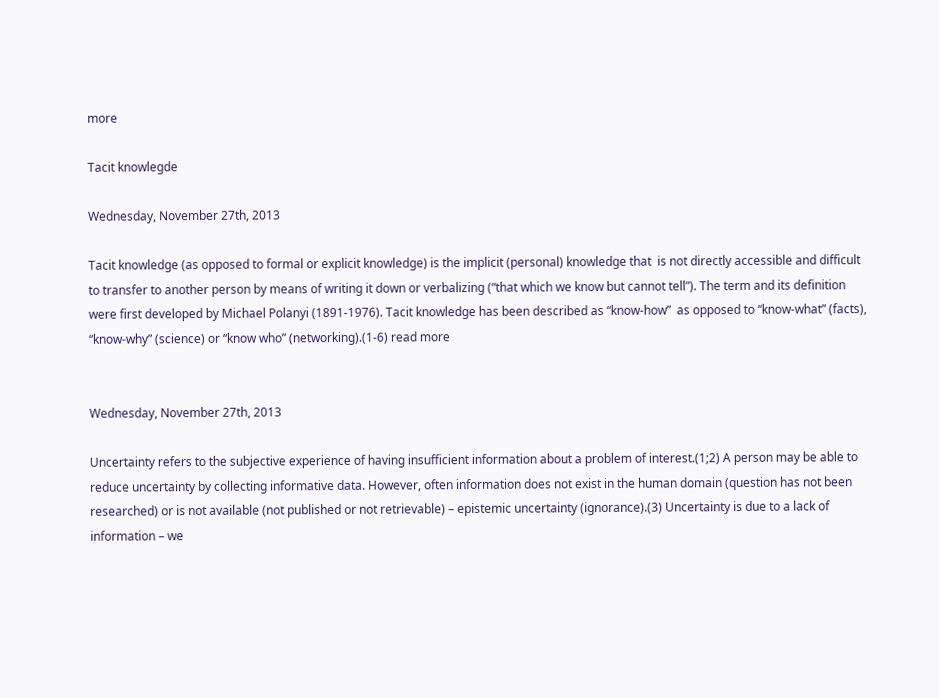more

Tacit knowlegde

Wednesday, November 27th, 2013

Tacit knowledge (as opposed to formal or explicit knowledge) is the implicit (personal) knowledge that  is not directly accessible and difficult to transfer to another person by means of writing it down or verbalizing (“that which we know but cannot tell”). The term and its definition were first developed by Michael Polanyi (1891-1976). Tacit knowledge has been described as “know-how”  as opposed to “know-what” (facts), “know-why” (science) or “know who” (networking).(1-6) read more


Wednesday, November 27th, 2013

Uncertainty refers to the subjective experience of having insufficient information about a problem of interest.(1;2) A person may be able to reduce uncertainty by collecting informative data. However, often information does not exist in the human domain (question has not been researched) or is not available (not published or not retrievable) – epistemic uncertainty (ignorance).(3) Uncertainty is due to a lack of information – we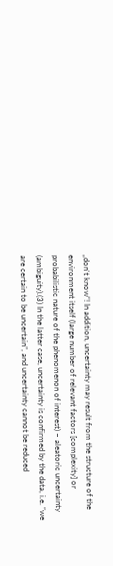„don‘t know“! In addition, uncertainty may result from the structure of the environment itself (large number of relevant factors [complexity] or probabilistic nature of the phenomenon of interest) – aleatoric uncertainty (ambiguity).(3) In the latter case, uncertainty is confirmed by the data, i.e. “we are certain to be uncertain”, and uncertainty cannot be reduced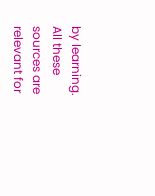by learning. All these sources are relevant for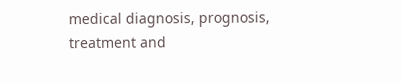medical diagnosis, prognosis, treatment and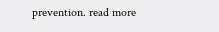prevention. read more